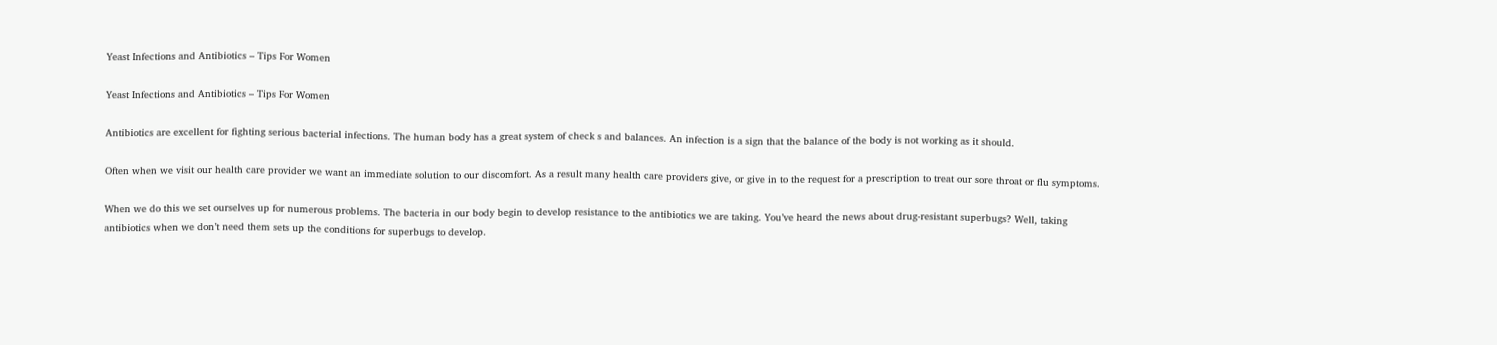Yeast Infections and Antibiotics – Tips For Women

Yeast Infections and Antibiotics – Tips For Women

Antibiotics are excellent for fighting serious bacterial infections. The human body has a great system of check s and balances. An infection is a sign that the balance of the body is not working as it should.

Often when we visit our health care provider we want an immediate solution to our discomfort. As a result many health care providers give, or give in to the request for a prescription to treat our sore throat or flu symptoms.

When we do this we set ourselves up for numerous problems. The bacteria in our body begin to develop resistance to the antibiotics we are taking. You’ve heard the news about drug-resistant superbugs? Well, taking antibiotics when we don’t need them sets up the conditions for superbugs to develop.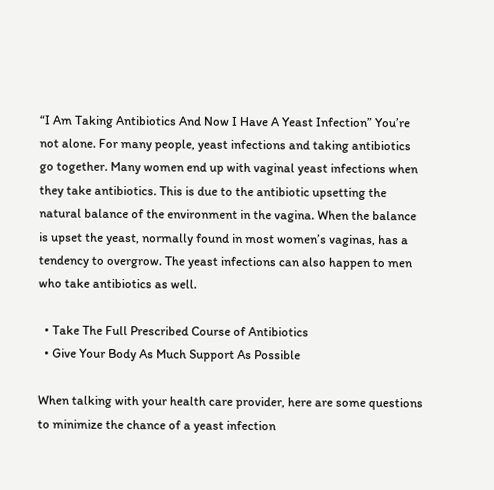“I Am Taking Antibiotics And Now I Have A Yeast Infection” You’re not alone. For many people, yeast infections and taking antibiotics go together. Many women end up with vaginal yeast infections when they take antibiotics. This is due to the antibiotic upsetting the natural balance of the environment in the vagina. When the balance is upset the yeast, normally found in most women’s vaginas, has a tendency to overgrow. The yeast infections can also happen to men who take antibiotics as well.

  • Take The Full Prescribed Course of Antibiotics
  • Give Your Body As Much Support As Possible

When talking with your health care provider, here are some questions to minimize the chance of a yeast infection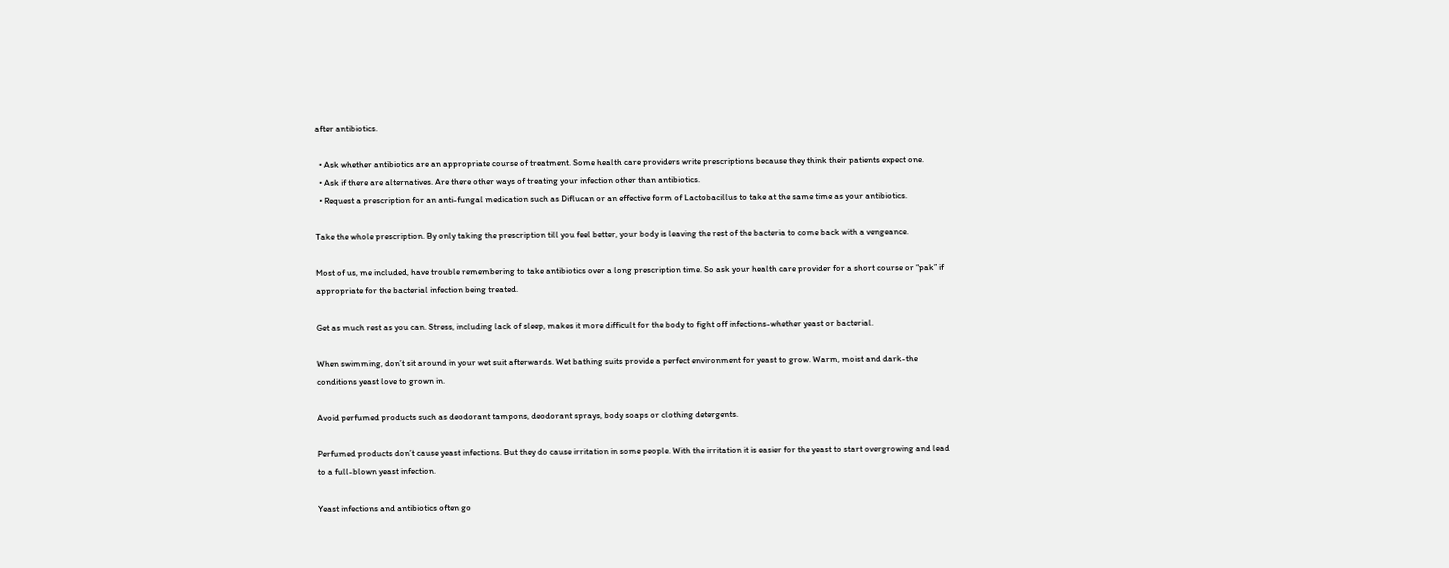after antibiotics.

  • Ask whether antibiotics are an appropriate course of treatment. Some health care providers write prescriptions because they think their patients expect one.
  • Ask if there are alternatives. Are there other ways of treating your infection other than antibiotics.
  • Request a prescription for an anti-fungal medication such as Diflucan or an effective form of Lactobacillus to take at the same time as your antibiotics.

Take the whole prescription. By only taking the prescription till you feel better, your body is leaving the rest of the bacteria to come back with a vengeance.

Most of us, me included, have trouble remembering to take antibiotics over a long prescription time. So ask your health care provider for a short course or “pak” if appropriate for the bacterial infection being treated.

Get as much rest as you can. Stress, including lack of sleep, makes it more difficult for the body to fight off infections-whether yeast or bacterial.

When swimming, don’t sit around in your wet suit afterwards. Wet bathing suits provide a perfect environment for yeast to grow. Warm, moist and dark-the conditions yeast love to grown in.

Avoid perfumed products such as deodorant tampons, deodorant sprays, body soaps or clothing detergents.

Perfumed products don’t cause yeast infections. But they do cause irritation in some people. With the irritation it is easier for the yeast to start overgrowing and lead to a full-blown yeast infection.

Yeast infections and antibiotics often go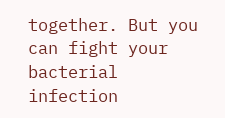together. But you can fight your bacterial infection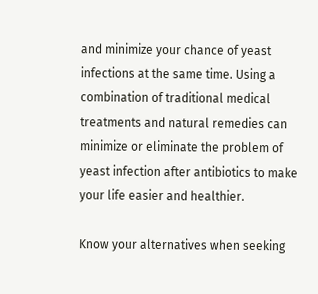and minimize your chance of yeast infections at the same time. Using a combination of traditional medical treatments and natural remedies can minimize or eliminate the problem of yeast infection after antibiotics to make your life easier and healthier.

Know your alternatives when seeking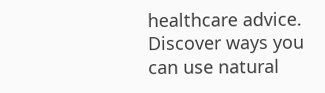healthcare advice. Discover ways you can use natural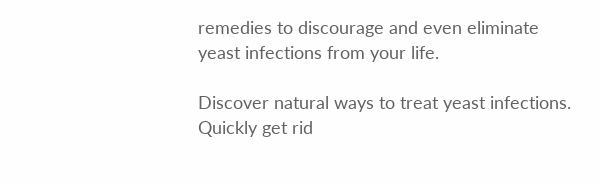remedies to discourage and even eliminate yeast infections from your life.

Discover natural ways to treat yeast infections. Quickly get rid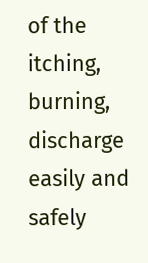of the itching, burning, discharge easily and safely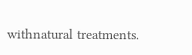withnatural treatments.